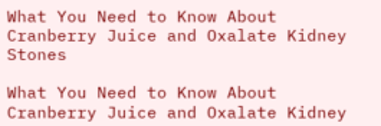What You Need to Know About Cranberry Juice and Oxalate Kidney Stones

What You Need to Know About Cranberry Juice and Oxalate Kidney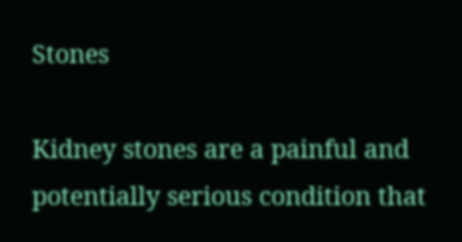Stones

Kidney stones are a painful and potentially serious condition that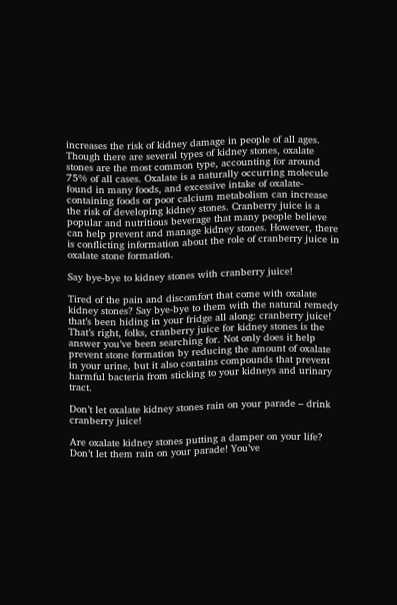increases the risk of kidney damage in people of all ages. Though there are several types of kidney stones, oxalate stones are the most common type, accounting for around 75% of all cases. Oxalate is a naturally occurring molecule found in many foods, and excessive intake of oxalate-containing foods or poor calcium metabolism can increase the risk of developing kidney stones. Cranberry juice is a popular and nutritious beverage that many people believe can help prevent and manage kidney stones. However, there is conflicting information about the role of cranberry juice in oxalate stone formation.

Say bye-bye to kidney stones with cranberry juice!

Tired of the pain and discomfort that come with oxalate kidney stones? Say bye-bye to them with the natural remedy that’s been hiding in your fridge all along: cranberry juice! That’s right, folks, cranberry juice for kidney stones is the answer you’ve been searching for. Not only does it help prevent stone formation by reducing the amount of oxalate in your urine, but it also contains compounds that prevent harmful bacteria from sticking to your kidneys and urinary tract.

Don’t let oxalate kidney stones rain on your parade – drink cranberry juice!

Are oxalate kidney stones putting a damper on your life? Don’t let them rain on your parade! You’ve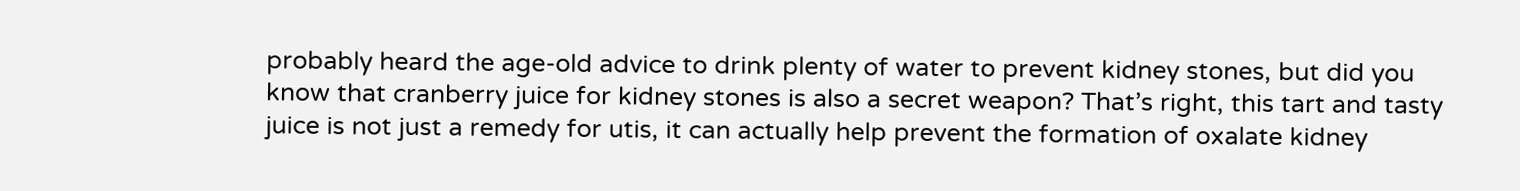probably heard the age-old advice to drink plenty of water to prevent kidney stones, but did you know that cranberry juice for kidney stones is also a secret weapon? That’s right, this tart and tasty juice is not just a remedy for utis, it can actually help prevent the formation of oxalate kidney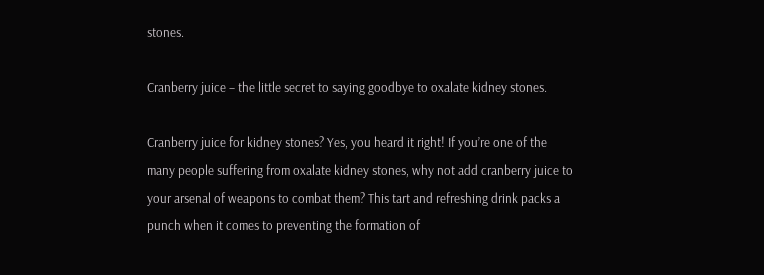stones.

Cranberry juice – the little secret to saying goodbye to oxalate kidney stones.

Cranberry juice for kidney stones? Yes, you heard it right! If you’re one of the many people suffering from oxalate kidney stones, why not add cranberry juice to your arsenal of weapons to combat them? This tart and refreshing drink packs a punch when it comes to preventing the formation of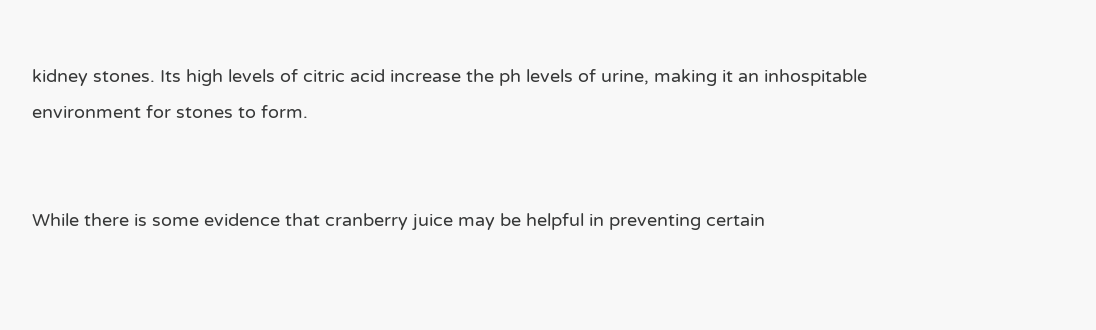kidney stones. Its high levels of citric acid increase the ph levels of urine, making it an inhospitable environment for stones to form.


While there is some evidence that cranberry juice may be helpful in preventing certain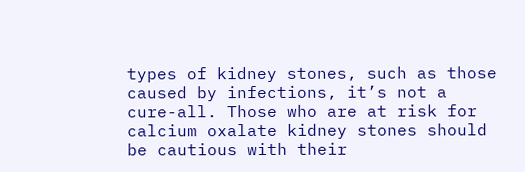types of kidney stones, such as those caused by infections, it’s not a cure-all. Those who are at risk for calcium oxalate kidney stones should be cautious with their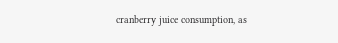cranberry juice consumption, as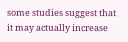some studies suggest that it may actually increase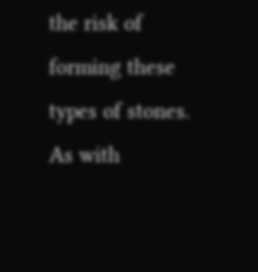the risk of forming these types of stones. As with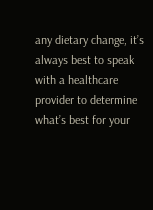any dietary change, it’s always best to speak with a healthcare provider to determine what’s best for your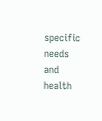specific needs and health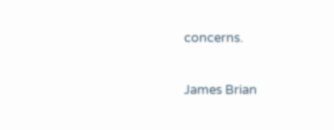concerns.

James Brian